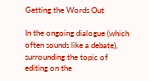Getting the Words Out

In the ongoing dialogue (which often sounds like a debate), surrounding the topic of editing on the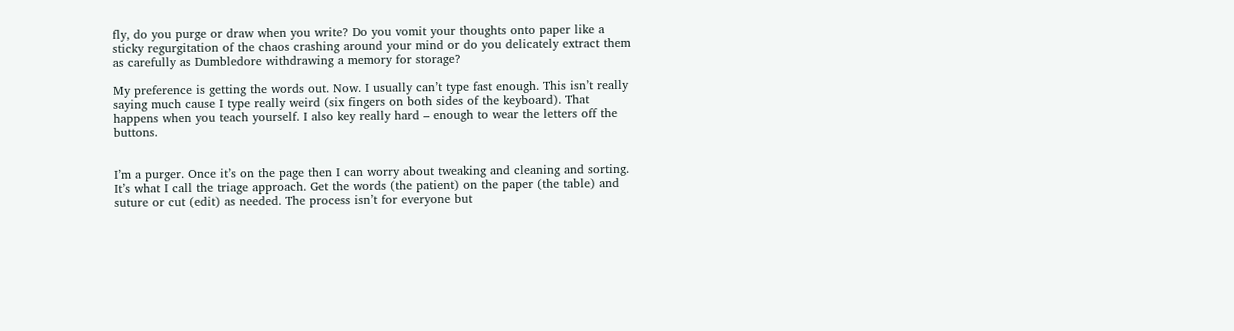fly, do you purge or draw when you write? Do you vomit your thoughts onto paper like a sticky regurgitation of the chaos crashing around your mind or do you delicately extract them as carefully as Dumbledore withdrawing a memory for storage?

My preference is getting the words out. Now. I usually can’t type fast enough. This isn’t really saying much cause I type really weird (six fingers on both sides of the keyboard). That happens when you teach yourself. I also key really hard – enough to wear the letters off the buttons.


I’m a purger. Once it’s on the page then I can worry about tweaking and cleaning and sorting. It’s what I call the triage approach. Get the words (the patient) on the paper (the table) and suture or cut (edit) as needed. The process isn’t for everyone but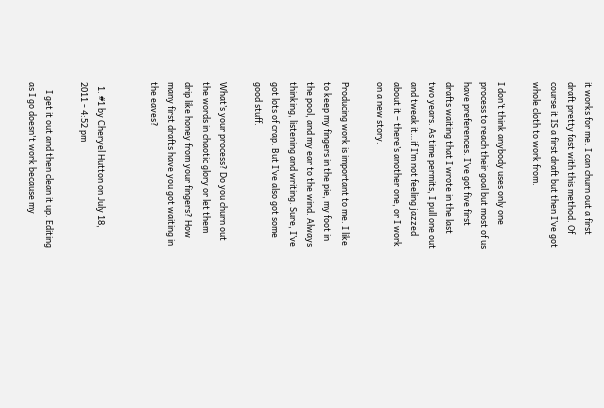it works for me. I can churn out a first draft pretty fast with this method. Of course it IS a first draft but then I’ve got whole cloth to work from.

I don’t think anybody uses only one process to reach their goal but most of us have preferences. I’ve got five first drafts waiting that I wrote in the last two years. As time permits, I pull one out and tweak it…if I’m not feeling jazzed about it – there’s another one, or I work on a new story.

Producing work is important to me. I like to keep my fingers in the pie, my foot in the pool, and my ear to the wind. Always thinking, listening and writing. Sure, I’ve got lots of crap. But I’ve also got some good stuff.

What’s your process? Do you churn out the words in chaotic glory or let them drip like honey from your fingers? How many first drafts have you got waiting in the eaves?


  1. #1 by Cheryel Hutton on July 18, 2011 - 4:52 pm

    I get it out and then clean it up. Editing as I go doesn't work because my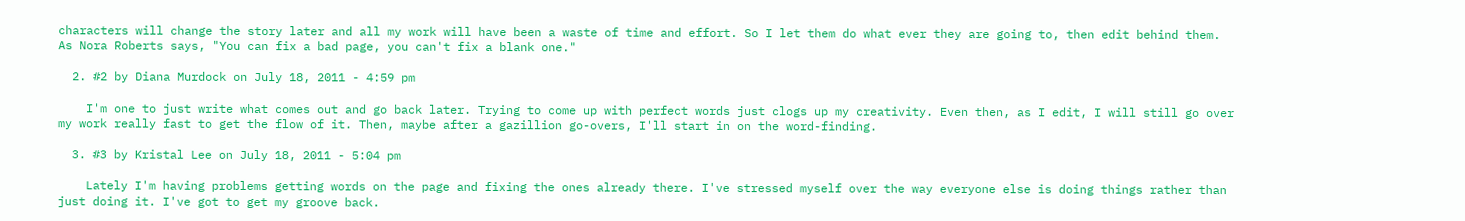characters will change the story later and all my work will have been a waste of time and effort. So I let them do what ever they are going to, then edit behind them. As Nora Roberts says, "You can fix a bad page, you can't fix a blank one."

  2. #2 by Diana Murdock on July 18, 2011 - 4:59 pm

    I'm one to just write what comes out and go back later. Trying to come up with perfect words just clogs up my creativity. Even then, as I edit, I will still go over my work really fast to get the flow of it. Then, maybe after a gazillion go-overs, I'll start in on the word-finding.

  3. #3 by Kristal Lee on July 18, 2011 - 5:04 pm

    Lately I'm having problems getting words on the page and fixing the ones already there. I've stressed myself over the way everyone else is doing things rather than just doing it. I've got to get my groove back.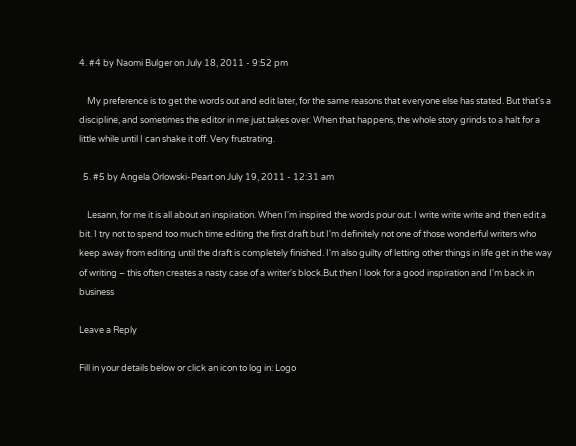4. #4 by Naomi Bulger on July 18, 2011 - 9:52 pm

    My preference is to get the words out and edit later, for the same reasons that everyone else has stated. But that's a discipline, and sometimes the editor in me just takes over. When that happens, the whole story grinds to a halt for a little while until I can shake it off. Very frustrating.

  5. #5 by Angela Orlowski-Peart on July 19, 2011 - 12:31 am

    Lesann, for me it is all about an inspiration. When I'm inspired the words pour out. I write write write and then edit a bit. I try not to spend too much time editing the first draft but I'm definitely not one of those wonderful writers who keep away from editing until the draft is completely finished. I'm also guilty of letting other things in life get in the way of writing – this often creates a nasty case of a writer's block.But then I look for a good inspiration and I'm back in business

Leave a Reply

Fill in your details below or click an icon to log in: Logo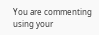You are commenting using your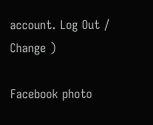account. Log Out /  Change )

Facebook photo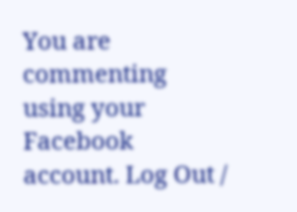You are commenting using your Facebook account. Log Out /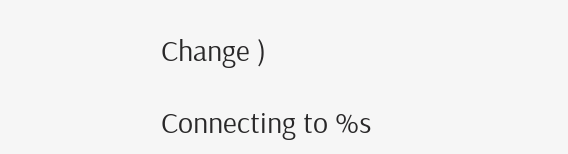Change )

Connecting to %s